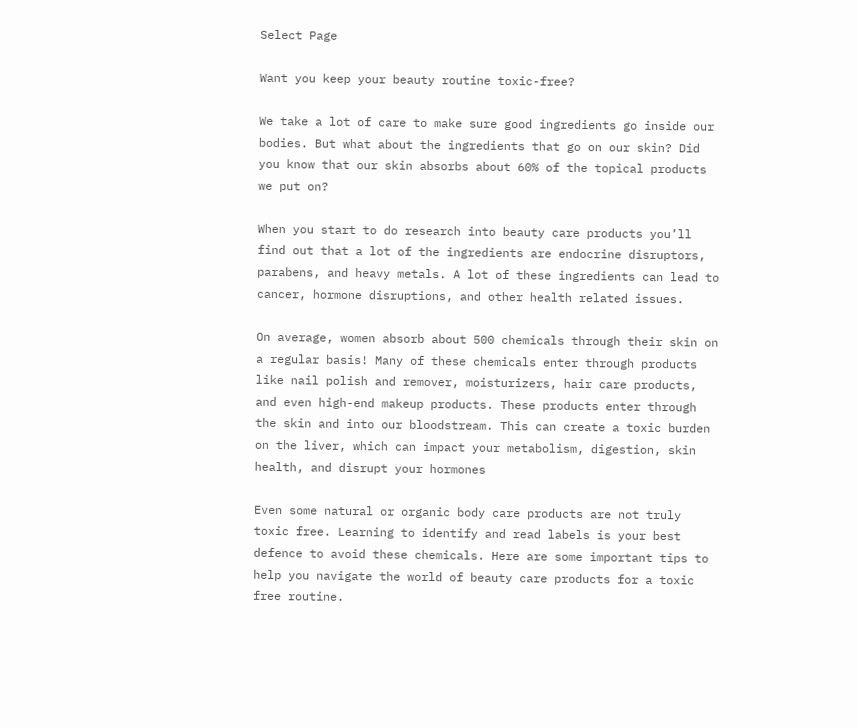Select Page

Want you keep your beauty routine toxic-free?

We take a lot of care to make sure good ingredients go inside our bodies. But what about the ingredients that go on our skin? Did you know that our skin absorbs about 60% of the topical products we put on?

When you start to do research into beauty care products you’ll find out that a lot of the ingredients are endocrine disruptors, parabens, and heavy metals. A lot of these ingredients can lead to cancer, hormone disruptions, and other health related issues.

On average, women absorb about 500 chemicals through their skin on a regular basis! Many of these chemicals enter through products like nail polish and remover, moisturizers, hair care products, and even high-end makeup products. These products enter through the skin and into our bloodstream. This can create a toxic burden on the liver, which can impact your metabolism, digestion, skin health, and disrupt your hormones

Even some natural or organic body care products are not truly toxic free. Learning to identify and read labels is your best defence to avoid these chemicals. Here are some important tips to help you navigate the world of beauty care products for a toxic free routine.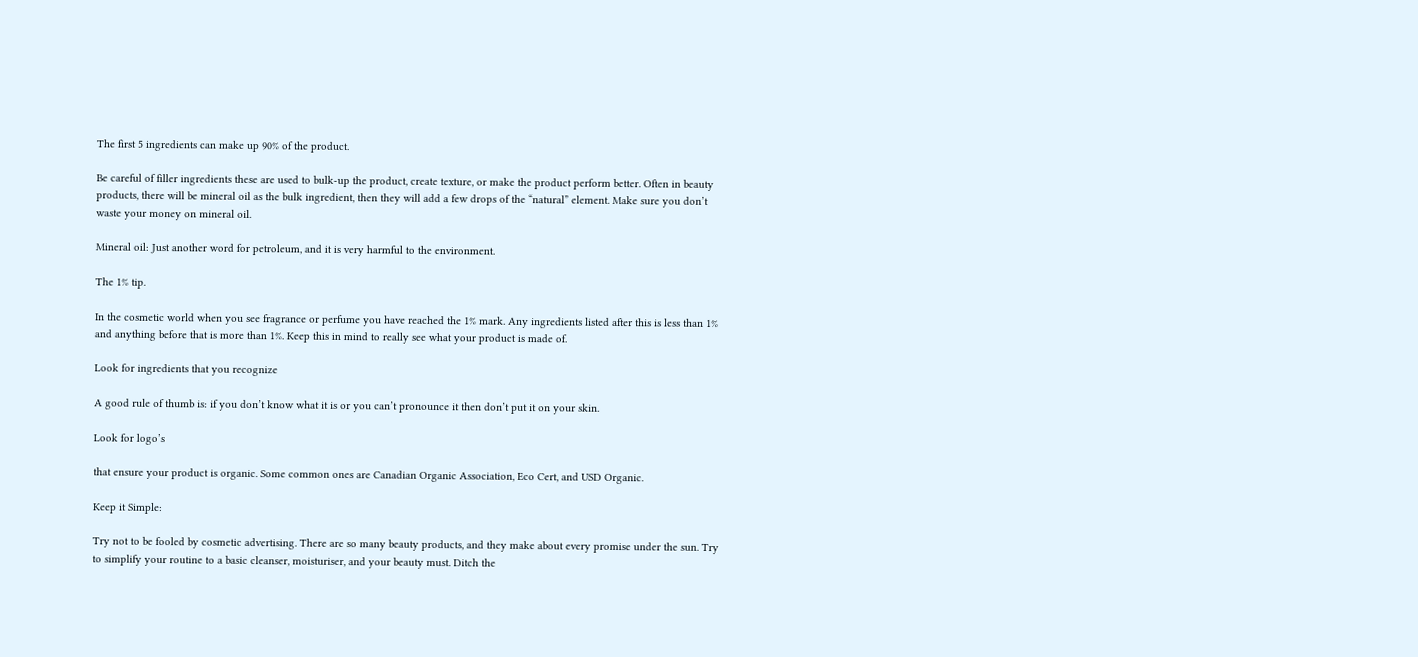The first 5 ingredients can make up 90% of the product.

Be careful of filler ingredients these are used to bulk-up the product, create texture, or make the product perform better. Often in beauty products, there will be mineral oil as the bulk ingredient, then they will add a few drops of the “natural” element. Make sure you don’t waste your money on mineral oil.

Mineral oil: Just another word for petroleum, and it is very harmful to the environment.

The 1% tip.

In the cosmetic world when you see fragrance or perfume you have reached the 1% mark. Any ingredients listed after this is less than 1% and anything before that is more than 1%. Keep this in mind to really see what your product is made of.

Look for ingredients that you recognize

A good rule of thumb is: if you don’t know what it is or you can’t pronounce it then don’t put it on your skin.

Look for logo’s

that ensure your product is organic. Some common ones are Canadian Organic Association, Eco Cert, and USD Organic.

Keep it Simple:

Try not to be fooled by cosmetic advertising. There are so many beauty products, and they make about every promise under the sun. Try to simplify your routine to a basic cleanser, moisturiser, and your beauty must. Ditch the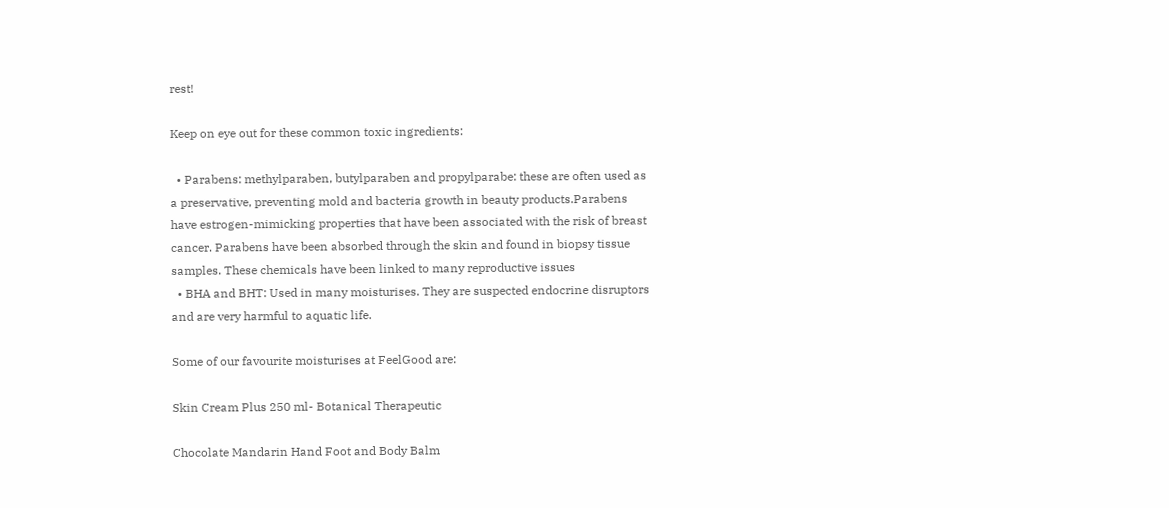rest!

Keep on eye out for these common toxic ingredients:

  • Parabens: methylparaben, butylparaben and propylparabe: these are often used as a preservative, preventing mold and bacteria growth in beauty products.Parabens have estrogen-mimicking properties that have been associated with the risk of breast cancer. Parabens have been absorbed through the skin and found in biopsy tissue samples. These chemicals have been linked to many reproductive issues
  • BHA and BHT: Used in many moisturises. They are suspected endocrine disruptors and are very harmful to aquatic life.

Some of our favourite moisturises at FeelGood are:

Skin Cream Plus 250 ml- Botanical Therapeutic

Chocolate Mandarin Hand Foot and Body Balm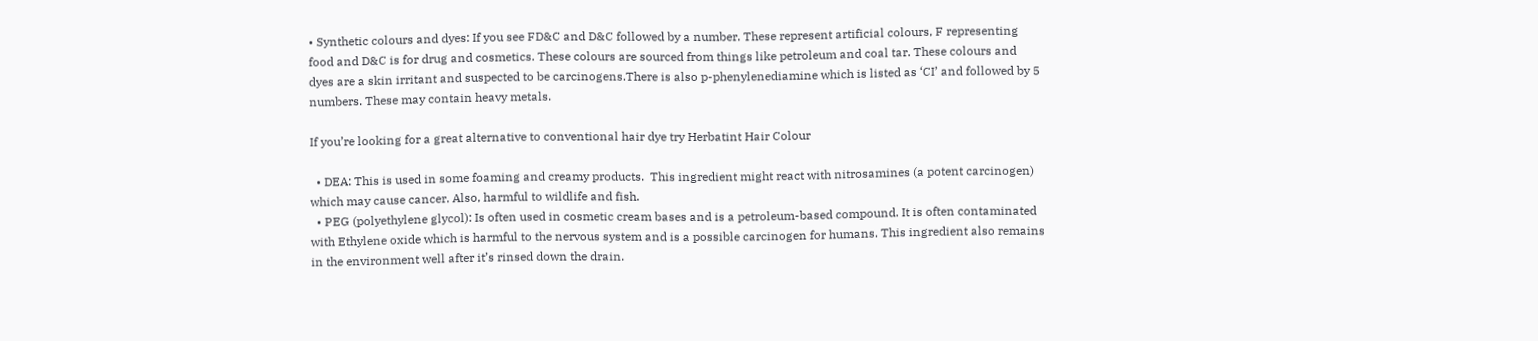• Synthetic colours and dyes: If you see FD&C and D&C followed by a number. These represent artificial colours, F representing food and D&C is for drug and cosmetics. These colours are sourced from things like petroleum and coal tar. These colours and dyes are a skin irritant and suspected to be carcinogens.There is also p-phenylenediamine which is listed as ‘CI’ and followed by 5 numbers. These may contain heavy metals.

If you’re looking for a great alternative to conventional hair dye try Herbatint Hair Colour

  • DEA: This is used in some foaming and creamy products.  This ingredient might react with nitrosamines (a potent carcinogen) which may cause cancer. Also, harmful to wildlife and fish.
  • PEG (polyethylene glycol): Is often used in cosmetic cream bases and is a petroleum-based compound. It is often contaminated with Ethylene oxide which is harmful to the nervous system and is a possible carcinogen for humans. This ingredient also remains in the environment well after it’s rinsed down the drain.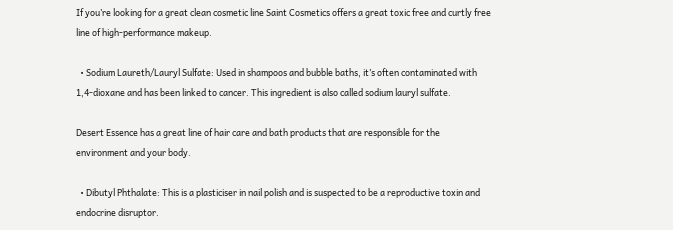If you’re looking for a great clean cosmetic line Saint Cosmetics offers a great toxic free and curtly free line of high-performance makeup.

  • Sodium Laureth/Lauryl Sulfate: Used in shampoos and bubble baths, it’s often contaminated with 1,4-dioxane and has been linked to cancer. This ingredient is also called sodium lauryl sulfate.

Desert Essence has a great line of hair care and bath products that are responsible for the environment and your body.

  • Dibutyl Phthalate: This is a plasticiser in nail polish and is suspected to be a reproductive toxin and endocrine disruptor.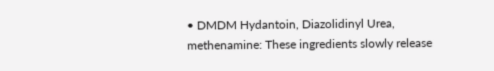• DMDM Hydantoin, Diazolidinyl Urea, methenamine: These ingredients slowly release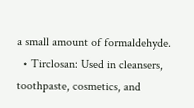a small amount of formaldehyde.
  • Tirclosan: Used in cleansers, toothpaste, cosmetics, and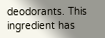deodorants. This ingredient has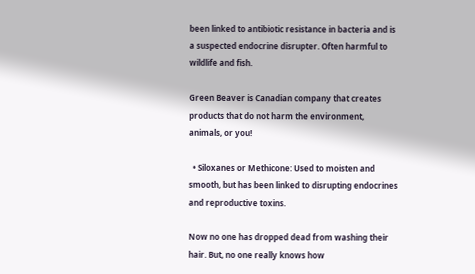been linked to antibiotic resistance in bacteria and is a suspected endocrine disrupter. Often harmful to wildlife and fish.

Green Beaver is Canadian company that creates products that do not harm the environment, animals, or you!

  • Siloxanes or Methicone: Used to moisten and smooth, but has been linked to disrupting endocrines and reproductive toxins.

Now no one has dropped dead from washing their hair. But, no one really knows how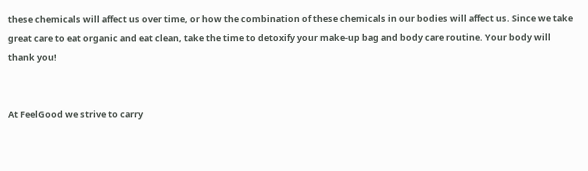these chemicals will affect us over time, or how the combination of these chemicals in our bodies will affect us. Since we take great care to eat organic and eat clean, take the time to detoxify your make-up bag and body care routine. Your body will thank you!


At FeelGood we strive to carry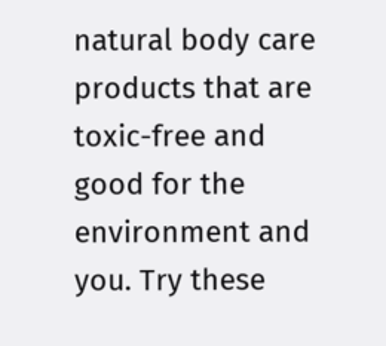natural body care products that are toxic-free and good for the environment and you. Try these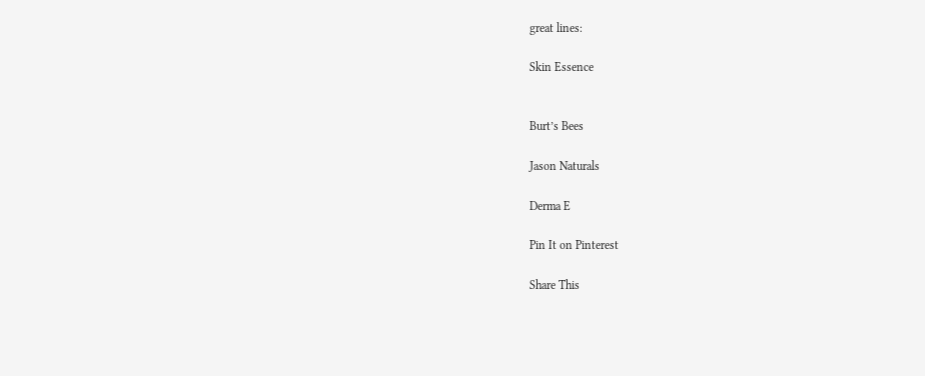great lines:

Skin Essence


Burt’s Bees

Jason Naturals

Derma E

Pin It on Pinterest

Share This